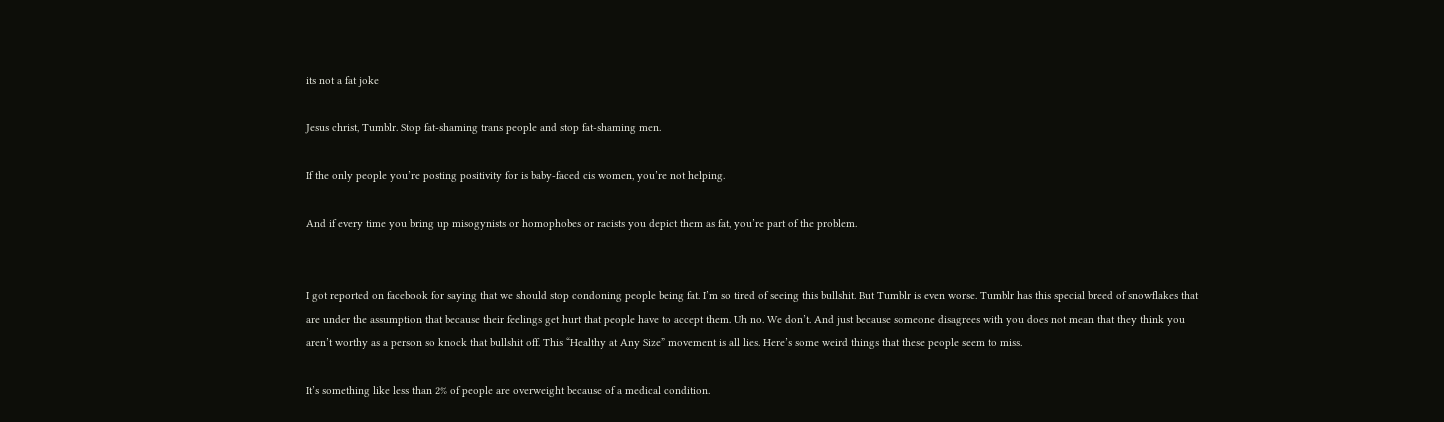its not a fat joke

Jesus christ, Tumblr. Stop fat-shaming trans people and stop fat-shaming men.

If the only people you’re posting positivity for is baby-faced cis women, you’re not helping.

And if every time you bring up misogynists or homophobes or racists you depict them as fat, you’re part of the problem.


I got reported on facebook for saying that we should stop condoning people being fat. I’m so tired of seeing this bullshit. But Tumblr is even worse. Tumblr has this special breed of snowflakes that are under the assumption that because their feelings get hurt that people have to accept them. Uh no. We don’t. And just because someone disagrees with you does not mean that they think you aren’t worthy as a person so knock that bullshit off. This “Healthy at Any Size” movement is all lies. Here’s some weird things that these people seem to miss.

It’s something like less than 2% of people are overweight because of a medical condition.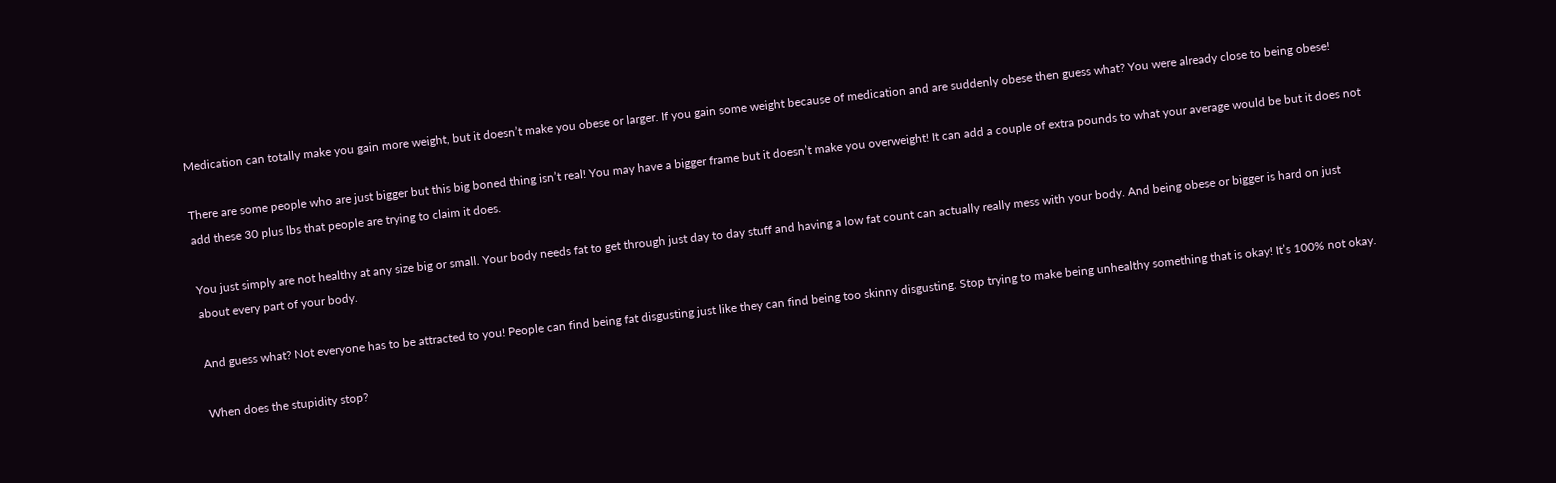Medication can totally make you gain more weight, but it doesn’t make you obese or larger. If you gain some weight because of medication and are suddenly obese then guess what? You were already close to being obese!

There are some people who are just bigger but this big boned thing isn’t real! You may have a bigger frame but it doesn’t make you overweight! It can add a couple of extra pounds to what your average would be but it does not add these 30 plus lbs that people are trying to claim it does.

You just simply are not healthy at any size big or small. Your body needs fat to get through just day to day stuff and having a low fat count can actually really mess with your body. And being obese or bigger is hard on just about every part of your body.

And guess what? Not everyone has to be attracted to you! People can find being fat disgusting just like they can find being too skinny disgusting. Stop trying to make being unhealthy something that is okay! It’s 100% not okay.

When does the stupidity stop?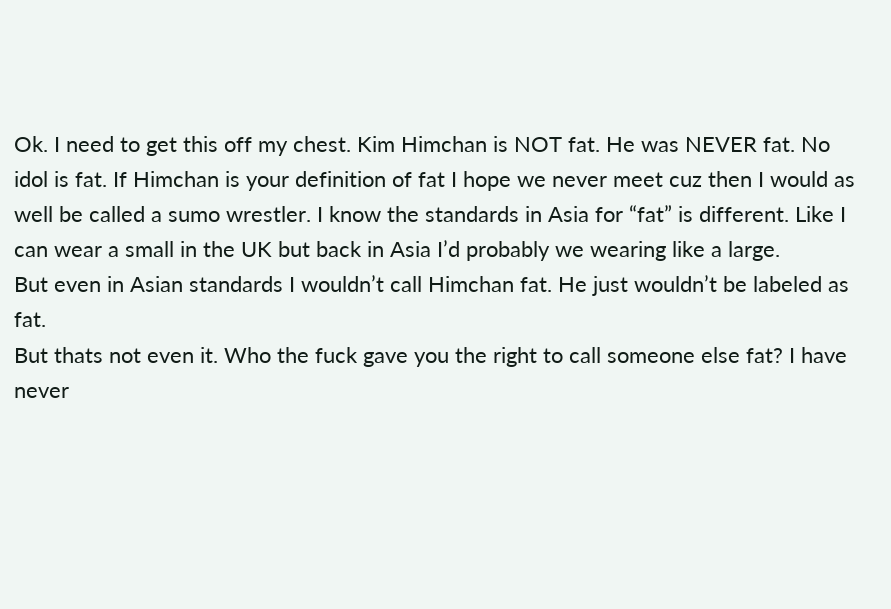Ok. I need to get this off my chest. Kim Himchan is NOT fat. He was NEVER fat. No idol is fat. If Himchan is your definition of fat I hope we never meet cuz then I would as well be called a sumo wrestler. I know the standards in Asia for “fat” is different. Like I can wear a small in the UK but back in Asia I’d probably we wearing like a large.
But even in Asian standards I wouldn’t call Himchan fat. He just wouldn’t be labeled as fat.
But thats not even it. Who the fuck gave you the right to call someone else fat? I have never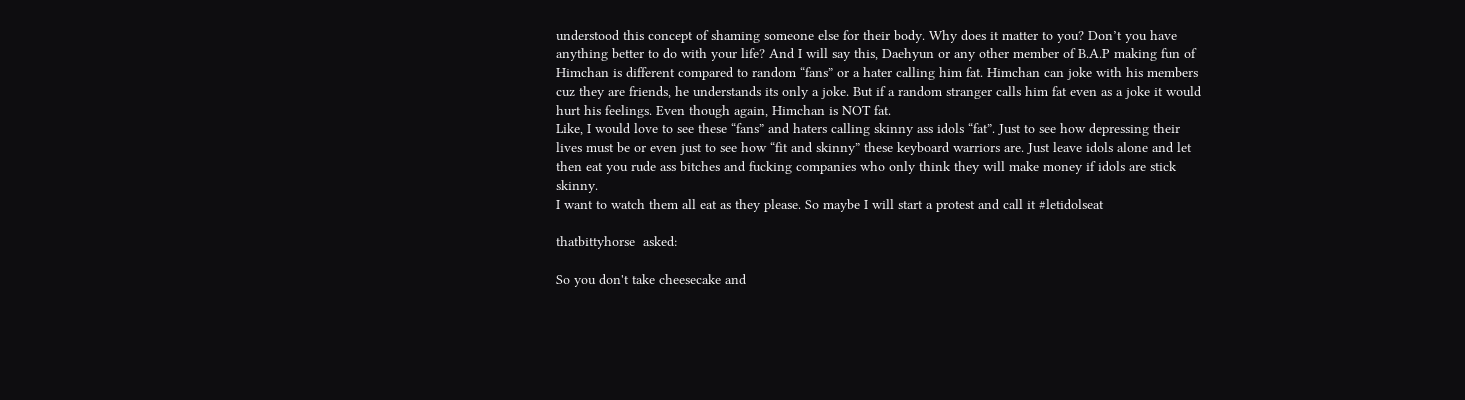understood this concept of shaming someone else for their body. Why does it matter to you? Don’t you have anything better to do with your life? And I will say this, Daehyun or any other member of B.A.P making fun of Himchan is different compared to random “fans” or a hater calling him fat. Himchan can joke with his members cuz they are friends, he understands its only a joke. But if a random stranger calls him fat even as a joke it would hurt his feelings. Even though again, Himchan is NOT fat.
Like, I would love to see these “fans” and haters calling skinny ass idols “fat”. Just to see how depressing their lives must be or even just to see how “fit and skinny” these keyboard warriors are. Just leave idols alone and let then eat you rude ass bitches and fucking companies who only think they will make money if idols are stick skinny.
I want to watch them all eat as they please. So maybe I will start a protest and call it #letidolseat

thatbittyhorse  asked:

So you don't take cheesecake and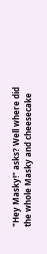"Hey Masky!" asks? Well where did the whole Masky and cheesecake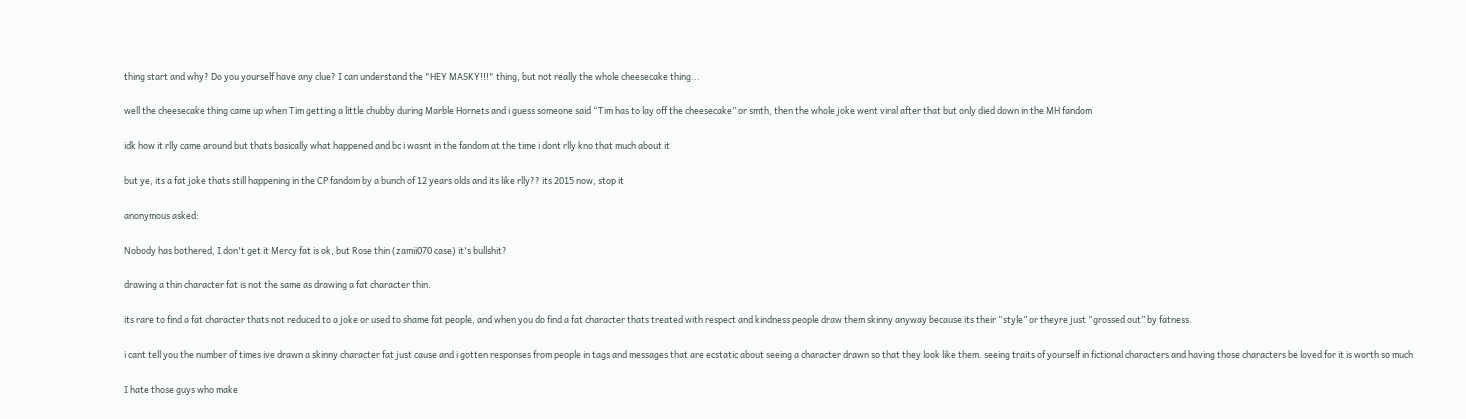thing start and why? Do you yourself have any clue? I can understand the "HEY MASKY!!!" thing, but not really the whole cheesecake thing...

well the cheesecake thing came up when Tim getting a little chubby during Marble Hornets and i guess someone said “Tim has to lay off the cheesecake” or smth, then the whole joke went viral after that but only died down in the MH fandom

idk how it rlly came around but thats basically what happened and bc i wasnt in the fandom at the time i dont rlly kno that much about it

but ye, its a fat joke thats still happening in the CP fandom by a bunch of 12 years olds and its like rlly?? its 2015 now, stop it

anonymous asked:

Nobody has bothered, I don't get it Mercy fat is ok, but Rose thin (zamii070 case) it's bullshit?

drawing a thin character fat is not the same as drawing a fat character thin.

its rare to find a fat character thats not reduced to a joke or used to shame fat people, and when you do find a fat character thats treated with respect and kindness people draw them skinny anyway because its their “style” or theyre just “grossed out” by fatness.

i cant tell you the number of times ive drawn a skinny character fat just cause and i gotten responses from people in tags and messages that are ecstatic about seeing a character drawn so that they look like them. seeing traits of yourself in fictional characters and having those characters be loved for it is worth so much

I hate those guys who make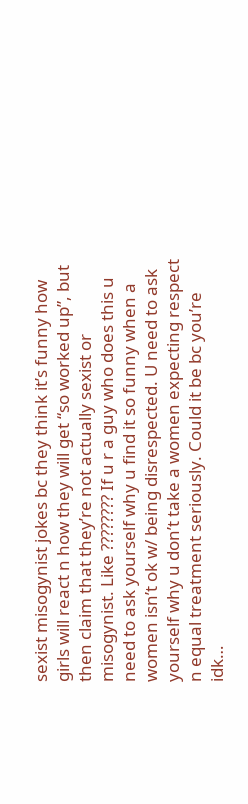sexist misogynist jokes bc they think it’s funny how girls will react n how they will get “so worked up”, but then claim that they’re not actually sexist or misogynist. Like ???????? If u r a guy who does this u need to ask yourself why u find it so funny when a women isn’t ok w/ being disrespected. U need to ask yourself why u don’t take a women expecting respect n equal treatment seriously. Could it be bc you’re idk…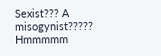Sexist??? A misogynist????? Hmmmmm